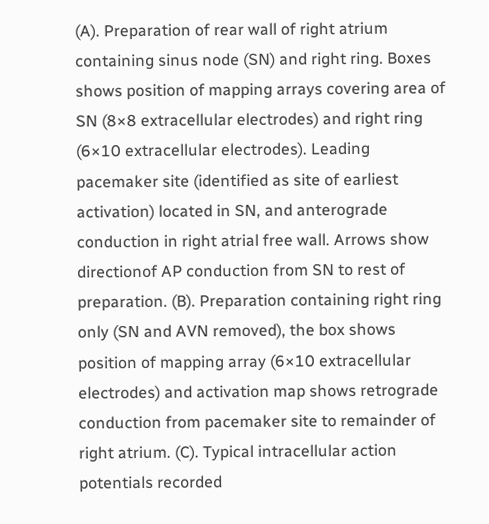(A). Preparation of rear wall of right atrium containing sinus node (SN) and right ring. Boxes shows position of mapping arrays covering area of SN (8×8 extracellular electrodes) and right ring (6×10 extracellular electrodes). Leading pacemaker site (identified as site of earliest activation) located in SN, and anterograde conduction in right atrial free wall. Arrows show directionof AP conduction from SN to rest of preparation. (B). Preparation containing right ring only (SN and AVN removed), the box shows position of mapping array (6×10 extracellular electrodes) and activation map shows retrograde conduction from pacemaker site to remainder of right atrium. (C). Typical intracellular action potentials recorded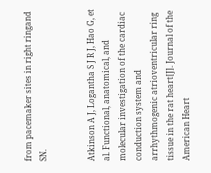from pacemaker sites in right ringand SN.


Atkinson A J, Logantha S J R J, Hao G, et al. Functional, anatomical, and molecular investigation of the cardiac conduction system and arrhythmogenic atrioventricular ring tissue in the rat heart[J]. Journal of the American Heart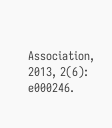Association, 2013, 2(6): e000246.